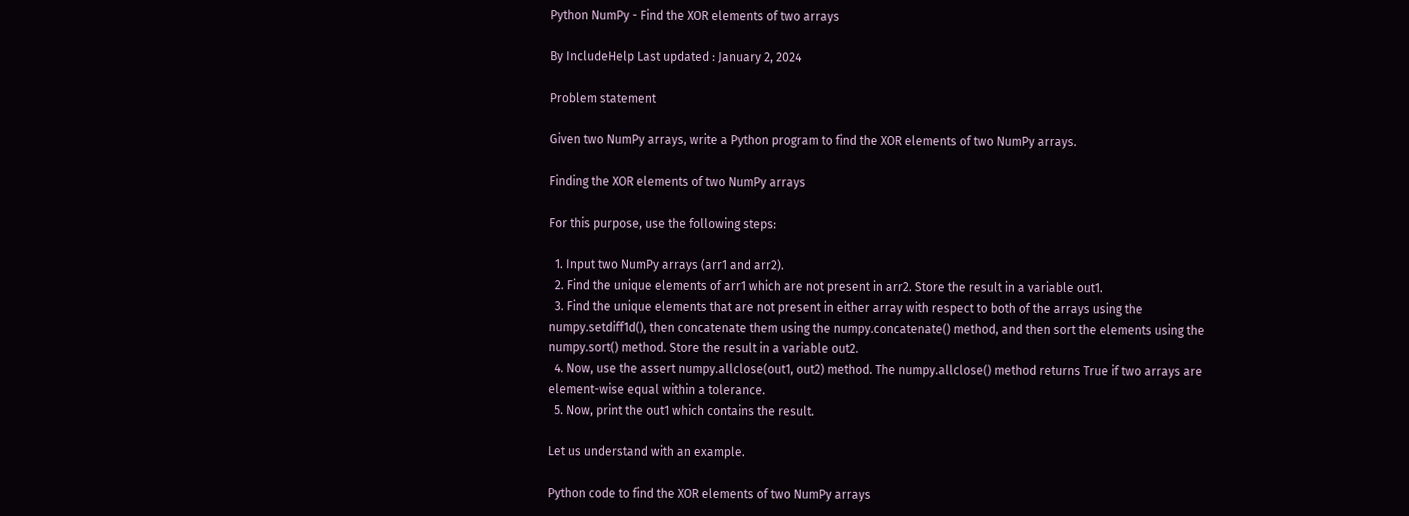Python NumPy - Find the XOR elements of two arrays

By IncludeHelp Last updated : January 2, 2024

Problem statement

Given two NumPy arrays, write a Python program to find the XOR elements of two NumPy arrays.

Finding the XOR elements of two NumPy arrays

For this purpose, use the following steps:

  1. Input two NumPy arrays (arr1 and arr2).
  2. Find the unique elements of arr1 which are not present in arr2. Store the result in a variable out1.
  3. Find the unique elements that are not present in either array with respect to both of the arrays using the numpy.setdiff1d(), then concatenate them using the numpy.concatenate() method, and then sort the elements using the numpy.sort() method. Store the result in a variable out2.
  4. Now, use the assert numpy.allclose(out1, out2) method. The numpy.allclose() method returns True if two arrays are element-wise equal within a tolerance.
  5. Now, print the out1 which contains the result.

Let us understand with an example.

Python code to find the XOR elements of two NumPy arrays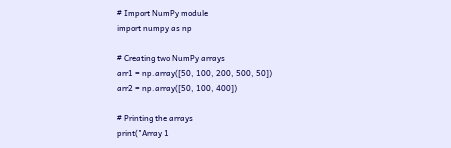# Import NumPy module
import numpy as np

# Creating two NumPy arrays
arr1 = np.array([50, 100, 200, 500, 50])
arr2 = np.array([50, 100, 400])

# Printing the arrays
print("Array 1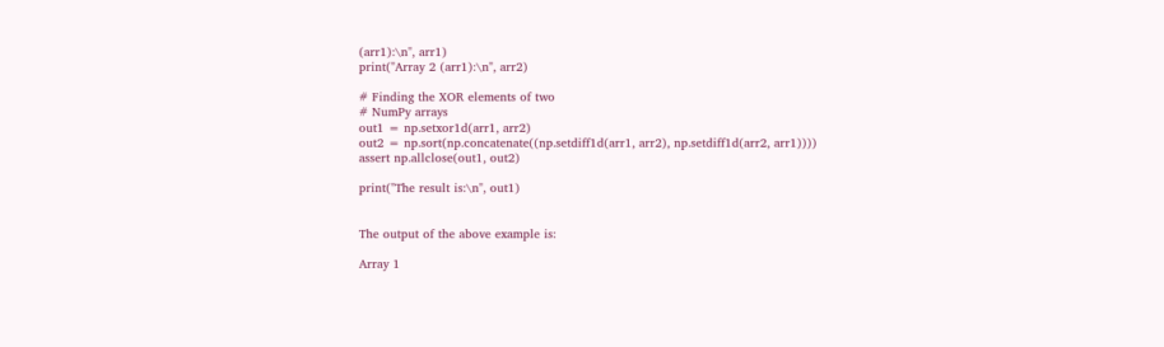(arr1):\n", arr1)
print("Array 2 (arr1):\n", arr2)

# Finding the XOR elements of two
# NumPy arrays
out1 = np.setxor1d(arr1, arr2)
out2 = np.sort(np.concatenate((np.setdiff1d(arr1, arr2), np.setdiff1d(arr2, arr1))))
assert np.allclose(out1, out2)

print("The result is:\n", out1)


The output of the above example is:

Array 1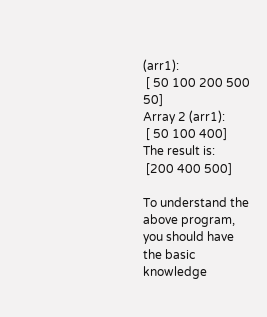(arr1):
 [ 50 100 200 500  50]
Array 2 (arr1):
 [ 50 100 400]
The result is:
 [200 400 500]

To understand the above program, you should have the basic knowledge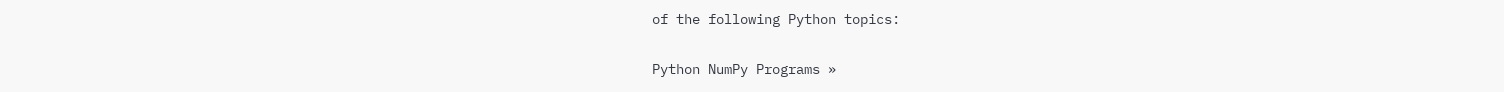of the following Python topics:

Python NumPy Programs »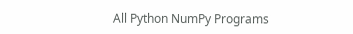All Python NumPy Programs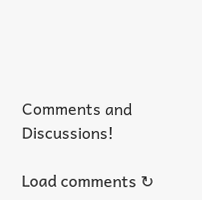Comments and Discussions!

Load comments ↻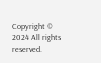Copyright © 2024 All rights reserved.